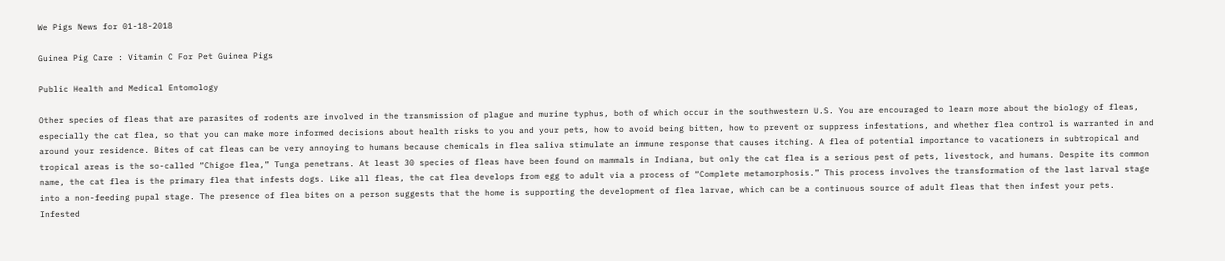We Pigs News for 01-18-2018

Guinea Pig Care : Vitamin C For Pet Guinea Pigs

Public Health and Medical Entomology

Other species of fleas that are parasites of rodents are involved in the transmission of plague and murine typhus, both of which occur in the southwestern U.S. You are encouraged to learn more about the biology of fleas, especially the cat flea, so that you can make more informed decisions about health risks to you and your pets, how to avoid being bitten, how to prevent or suppress infestations, and whether flea control is warranted in and around your residence. Bites of cat fleas can be very annoying to humans because chemicals in flea saliva stimulate an immune response that causes itching. A flea of potential importance to vacationers in subtropical and tropical areas is the so-called “Chigoe flea,” Tunga penetrans. At least 30 species of fleas have been found on mammals in Indiana, but only the cat flea is a serious pest of pets, livestock, and humans. Despite its common name, the cat flea is the primary flea that infests dogs. Like all fleas, the cat flea develops from egg to adult via a process of “Complete metamorphosis.” This process involves the transformation of the last larval stage into a non-feeding pupal stage. The presence of flea bites on a person suggests that the home is supporting the development of flea larvae, which can be a continuous source of adult fleas that then infest your pets. Infested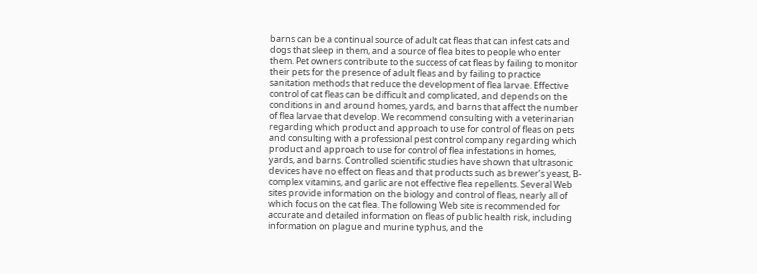barns can be a continual source of adult cat fleas that can infest cats and dogs that sleep in them, and a source of flea bites to people who enter them. Pet owners contribute to the success of cat fleas by failing to monitor their pets for the presence of adult fleas and by failing to practice sanitation methods that reduce the development of flea larvae. Effective control of cat fleas can be difficult and complicated, and depends on the conditions in and around homes, yards, and barns that affect the number of flea larvae that develop. We recommend consulting with a veterinarian regarding which product and approach to use for control of fleas on pets and consulting with a professional pest control company regarding which product and approach to use for control of flea infestations in homes, yards, and barns. Controlled scientific studies have shown that ultrasonic devices have no effect on fleas and that products such as brewer’s yeast, B-complex vitamins, and garlic are not effective flea repellents. Several Web sites provide information on the biology and control of fleas, nearly all of which focus on the cat flea. The following Web site is recommended for accurate and detailed information on fleas of public health risk, including information on plague and murine typhus, and the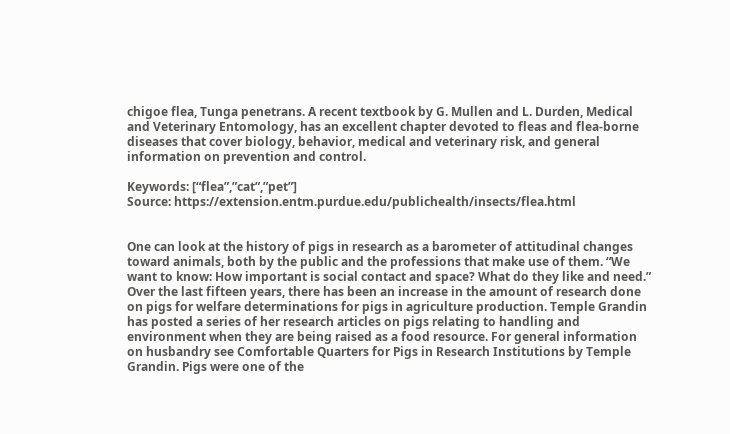chigoe flea, Tunga penetrans. A recent textbook by G. Mullen and L. Durden, Medical and Veterinary Entomology, has an excellent chapter devoted to fleas and flea-borne diseases that cover biology, behavior, medical and veterinary risk, and general information on prevention and control.

Keywords: [“flea”,”cat”,”pet”]
Source: https://extension.entm.purdue.edu/publichealth/insects/flea.html


One can look at the history of pigs in research as a barometer of attitudinal changes toward animals, both by the public and the professions that make use of them. “We want to know: How important is social contact and space? What do they like and need.” Over the last fifteen years, there has been an increase in the amount of research done on pigs for welfare determinations for pigs in agriculture production. Temple Grandin has posted a series of her research articles on pigs relating to handling and environment when they are being raised as a food resource. For general information on husbandry see Comfortable Quarters for Pigs in Research Institutions by Temple Grandin. Pigs were one of the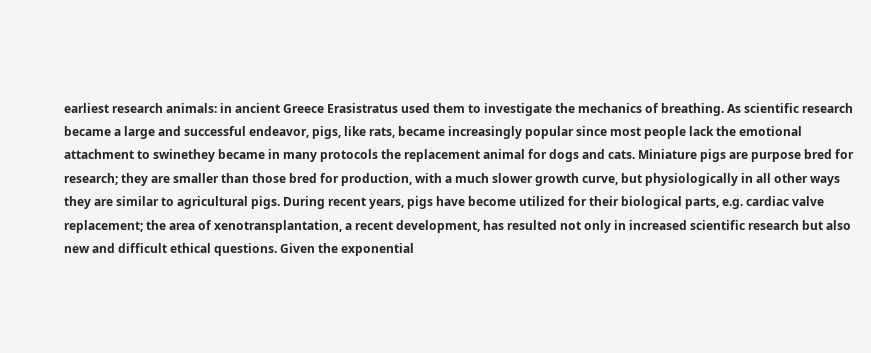earliest research animals: in ancient Greece Erasistratus used them to investigate the mechanics of breathing. As scientific research became a large and successful endeavor, pigs, like rats, became increasingly popular since most people lack the emotional attachment to swinethey became in many protocols the replacement animal for dogs and cats. Miniature pigs are purpose bred for research; they are smaller than those bred for production, with a much slower growth curve, but physiologically in all other ways they are similar to agricultural pigs. During recent years, pigs have become utilized for their biological parts, e.g. cardiac valve replacement; the area of xenotransplantation, a recent development, has resulted not only in increased scientific research but also new and difficult ethical questions. Given the exponential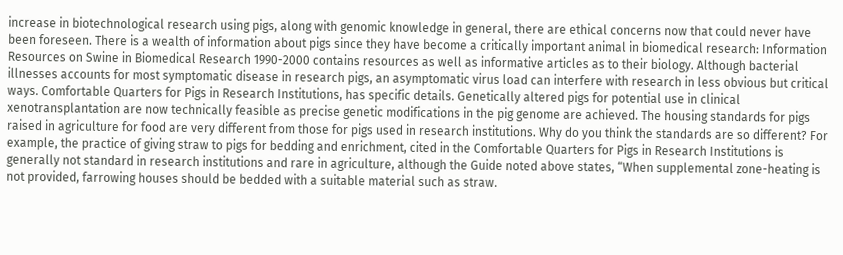increase in biotechnological research using pigs, along with genomic knowledge in general, there are ethical concerns now that could never have been foreseen. There is a wealth of information about pigs since they have become a critically important animal in biomedical research: Information Resources on Swine in Biomedical Research 1990-2000 contains resources as well as informative articles as to their biology. Although bacterial illnesses accounts for most symptomatic disease in research pigs, an asymptomatic virus load can interfere with research in less obvious but critical ways. Comfortable Quarters for Pigs in Research Institutions, has specific details. Genetically altered pigs for potential use in clinical xenotransplantation are now technically feasible as precise genetic modifications in the pig genome are achieved. The housing standards for pigs raised in agriculture for food are very different from those for pigs used in research institutions. Why do you think the standards are so different? For example, the practice of giving straw to pigs for bedding and enrichment, cited in the Comfortable Quarters for Pigs in Research Institutions is generally not standard in research institutions and rare in agriculture, although the Guide noted above states, “When supplemental zone-heating is not provided, farrowing houses should be bedded with a suitable material such as straw.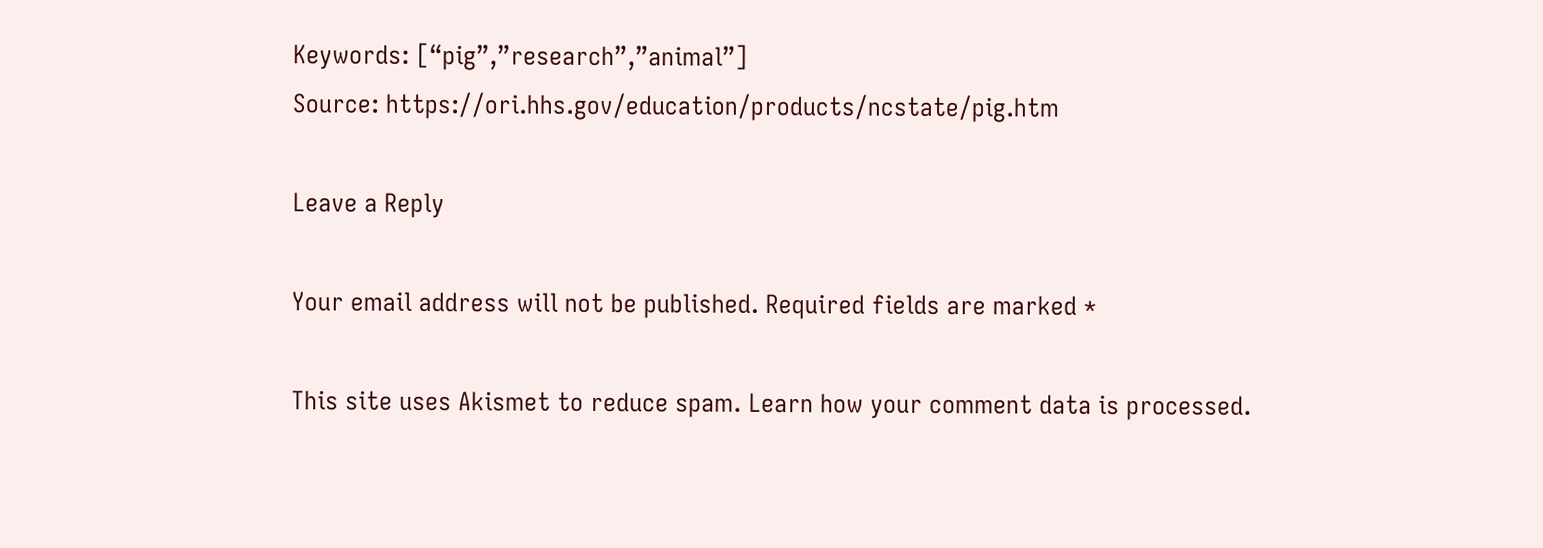Keywords: [“pig”,”research”,”animal”]
Source: https://ori.hhs.gov/education/products/ncstate/pig.htm

Leave a Reply

Your email address will not be published. Required fields are marked *

This site uses Akismet to reduce spam. Learn how your comment data is processed.